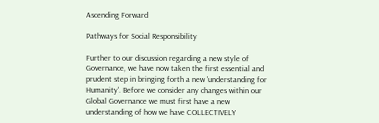Ascending Forward

Pathways for Social Responsibility

Further to our discussion regarding a new style of Governance, we have now taken the first essential and prudent step in bringing forth a new 'understanding for Humanity'. Before we consider any changes within our Global Governance we must first have a new understanding of how we have COLLECTIVELY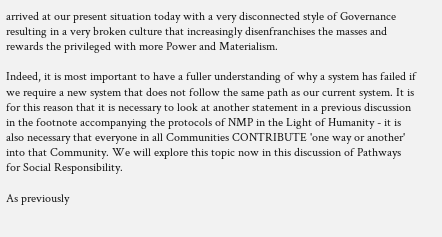arrived at our present situation today with a very disconnected style of Governance resulting in a very broken culture that increasingly disenfranchises the masses and rewards the privileged with more Power and Materialism.

Indeed, it is most important to have a fuller understanding of why a system has failed if we require a new system that does not follow the same path as our current system. It is for this reason that it is necessary to look at another statement in a previous discussion in the footnote accompanying the protocols of NMP in the Light of Humanity - it is also necessary that everyone in all Communities CONTRIBUTE 'one way or another' into that Community. We will explore this topic now in this discussion of Pathways for Social Responsibility.

As previously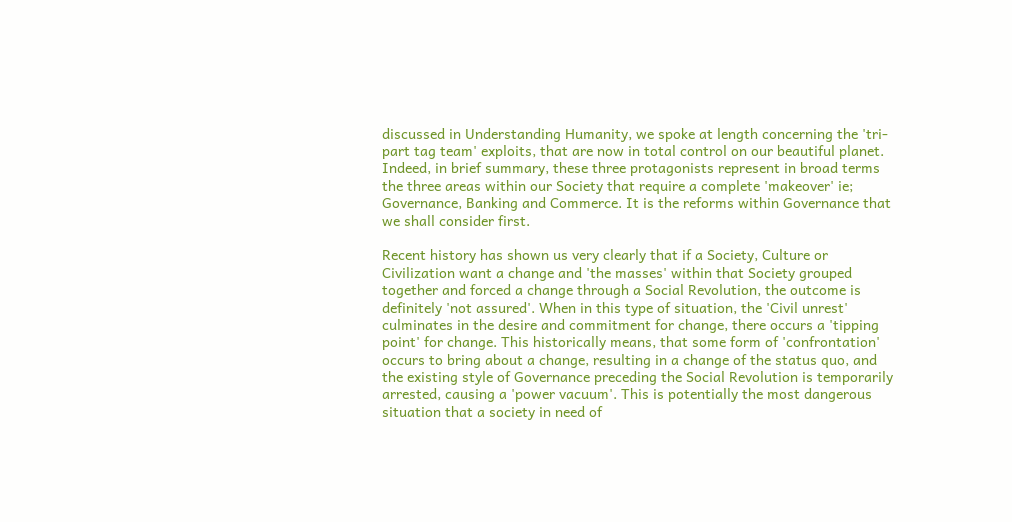discussed in Understanding Humanity, we spoke at length concerning the 'tri-part tag team' exploits, that are now in total control on our beautiful planet. Indeed, in brief summary, these three protagonists represent in broad terms the three areas within our Society that require a complete 'makeover' ie; Governance, Banking and Commerce. It is the reforms within Governance that we shall consider first.

Recent history has shown us very clearly that if a Society, Culture or Civilization want a change and 'the masses' within that Society grouped together and forced a change through a Social Revolution, the outcome is definitely 'not assured'. When in this type of situation, the 'Civil unrest' culminates in the desire and commitment for change, there occurs a 'tipping point' for change. This historically means, that some form of 'confrontation' occurs to bring about a change, resulting in a change of the status quo, and the existing style of Governance preceding the Social Revolution is temporarily arrested, causing a 'power vacuum'. This is potentially the most dangerous situation that a society in need of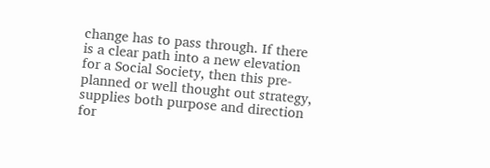change has to pass through. If there is a clear path into a new elevation for a Social Society, then this pre-planned or well thought out strategy, supplies both purpose and direction for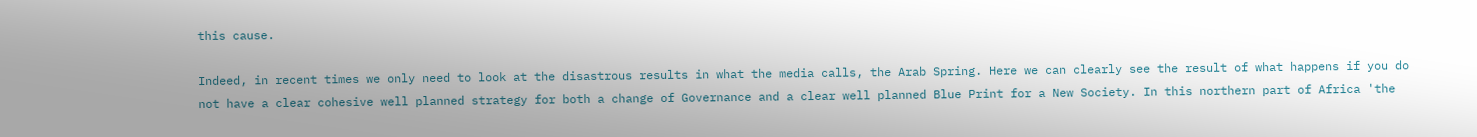this cause.

Indeed, in recent times we only need to look at the disastrous results in what the media calls, the Arab Spring. Here we can clearly see the result of what happens if you do not have a clear cohesive well planned strategy for both a change of Governance and a clear well planned Blue Print for a New Society. In this northern part of Africa 'the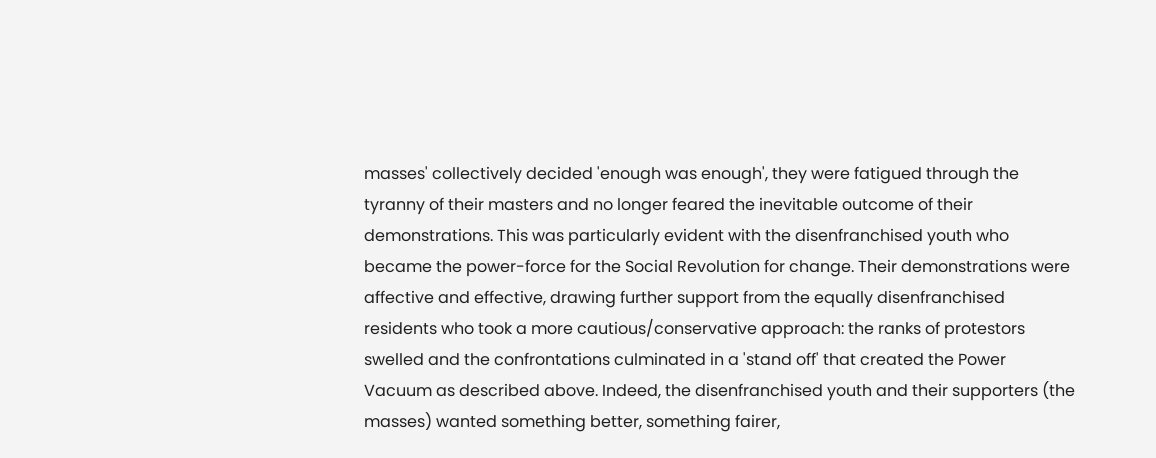masses' collectively decided 'enough was enough', they were fatigued through the tyranny of their masters and no longer feared the inevitable outcome of their demonstrations. This was particularly evident with the disenfranchised youth who became the power-force for the Social Revolution for change. Their demonstrations were affective and effective, drawing further support from the equally disenfranchised residents who took a more cautious/conservative approach: the ranks of protestors swelled and the confrontations culminated in a 'stand off' that created the Power Vacuum as described above. Indeed, the disenfranchised youth and their supporters (the masses) wanted something better, something fairer,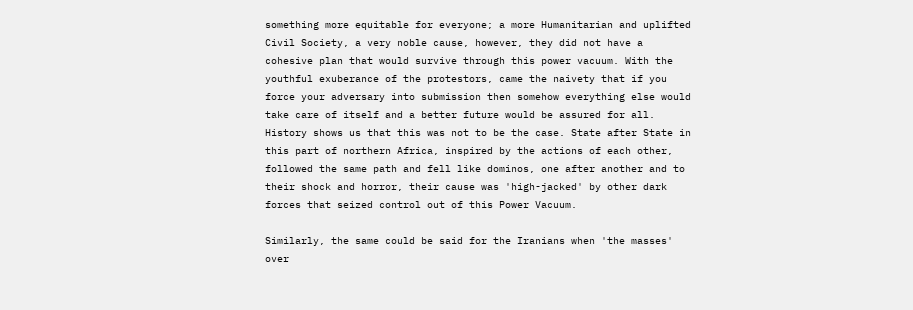something more equitable for everyone; a more Humanitarian and uplifted Civil Society, a very noble cause, however, they did not have a cohesive plan that would survive through this power vacuum. With the youthful exuberance of the protestors, came the naivety that if you force your adversary into submission then somehow everything else would take care of itself and a better future would be assured for all. History shows us that this was not to be the case. State after State in this part of northern Africa, inspired by the actions of each other, followed the same path and fell like dominos, one after another and to their shock and horror, their cause was 'high-jacked' by other dark forces that seized control out of this Power Vacuum.

Similarly, the same could be said for the Iranians when 'the masses' over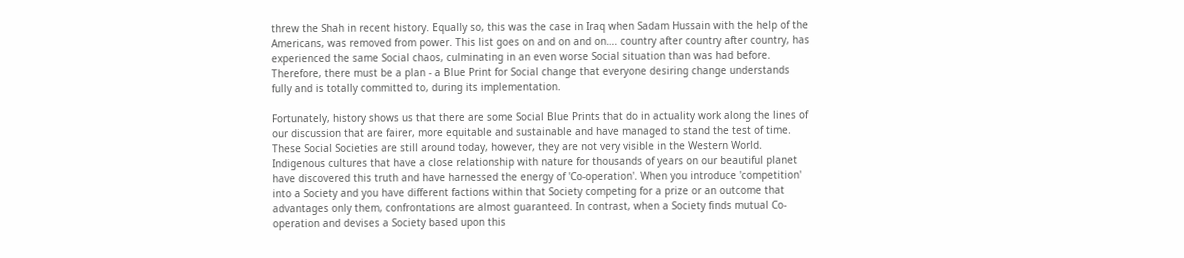threw the Shah in recent history. Equally so, this was the case in Iraq when Sadam Hussain with the help of the Americans, was removed from power. This list goes on and on and on…. country after country after country, has experienced the same Social chaos, culminating in an even worse Social situation than was had before. Therefore, there must be a plan - a Blue Print for Social change that everyone desiring change understands fully and is totally committed to, during its implementation.

Fortunately, history shows us that there are some Social Blue Prints that do in actuality work along the lines of our discussion that are fairer, more equitable and sustainable and have managed to stand the test of time. These Social Societies are still around today, however, they are not very visible in the Western World. Indigenous cultures that have a close relationship with nature for thousands of years on our beautiful planet have discovered this truth and have harnessed the energy of 'Co-operation'. When you introduce 'competition' into a Society and you have different factions within that Society competing for a prize or an outcome that advantages only them, confrontations are almost guaranteed. In contrast, when a Society finds mutual Co-operation and devises a Society based upon this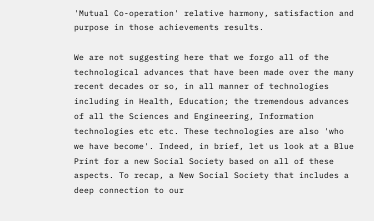'Mutual Co-operation' relative harmony, satisfaction and purpose in those achievements results.

We are not suggesting here that we forgo all of the technological advances that have been made over the many recent decades or so, in all manner of technologies including in Health, Education; the tremendous advances of all the Sciences and Engineering, Information technologies etc etc. These technologies are also 'who we have become'. Indeed, in brief, let us look at a Blue Print for a new Social Society based on all of these aspects. To recap, a New Social Society that includes a deep connection to our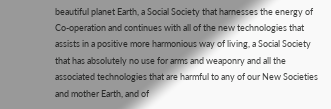beautiful planet Earth, a Social Society that harnesses the energy of Co-operation and continues with all of the new technologies that assists in a positive more harmonious way of living, a Social Society that has absolutely no use for arms and weaponry and all the associated technologies that are harmful to any of our New Societies and mother Earth, and of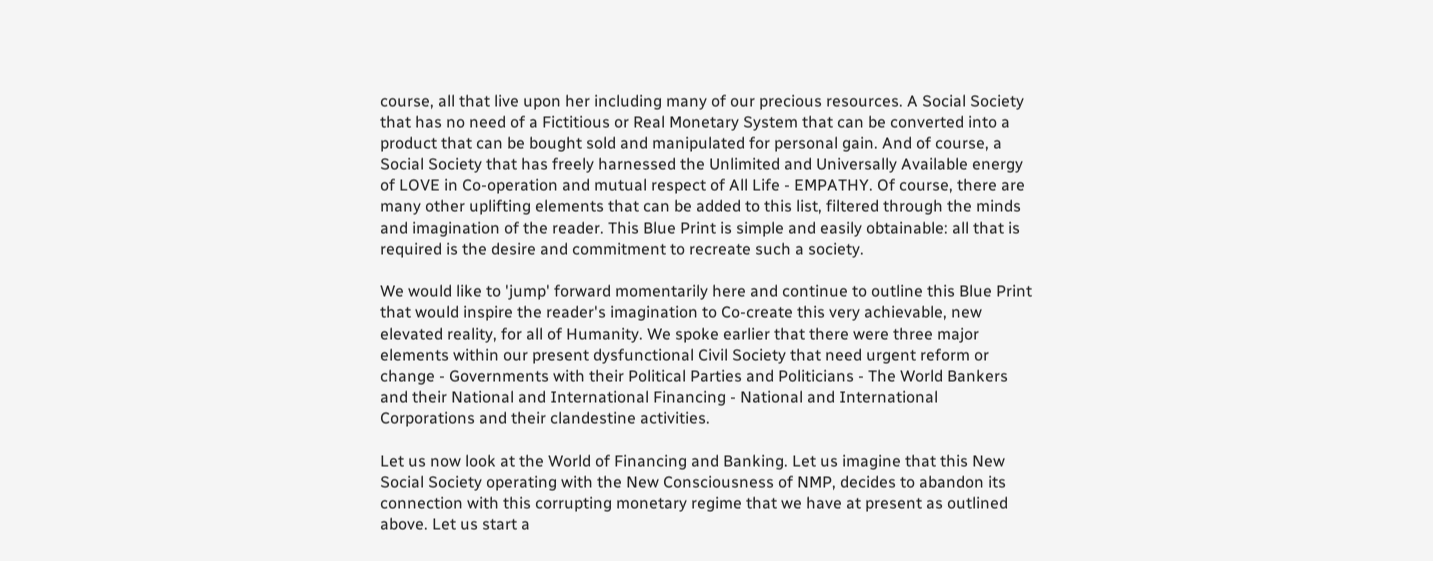course, all that live upon her including many of our precious resources. A Social Society that has no need of a Fictitious or Real Monetary System that can be converted into a product that can be bought sold and manipulated for personal gain. And of course, a Social Society that has freely harnessed the Unlimited and Universally Available energy of LOVE in Co-operation and mutual respect of All Life - EMPATHY. Of course, there are many other uplifting elements that can be added to this list, filtered through the minds and imagination of the reader. This Blue Print is simple and easily obtainable: all that is required is the desire and commitment to recreate such a society.

We would like to 'jump' forward momentarily here and continue to outline this Blue Print that would inspire the reader's imagination to Co-create this very achievable, new elevated reality, for all of Humanity. We spoke earlier that there were three major elements within our present dysfunctional Civil Society that need urgent reform or change - Governments with their Political Parties and Politicians - The World Bankers and their National and International Financing - National and International Corporations and their clandestine activities.

Let us now look at the World of Financing and Banking. Let us imagine that this New Social Society operating with the New Consciousness of NMP, decides to abandon its connection with this corrupting monetary regime that we have at present as outlined above. Let us start a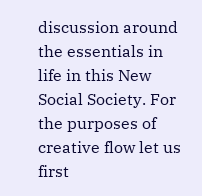discussion around the essentials in life in this New Social Society. For the purposes of creative flow let us first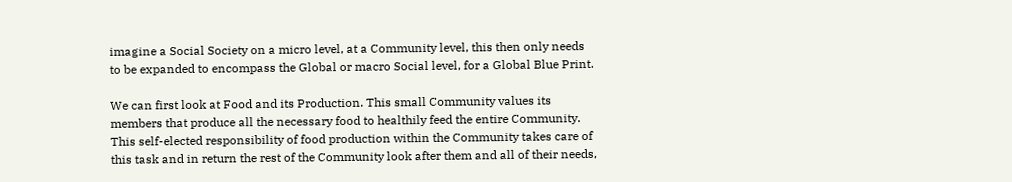imagine a Social Society on a micro level, at a Community level, this then only needs to be expanded to encompass the Global or macro Social level, for a Global Blue Print.

We can first look at Food and its Production. This small Community values its members that produce all the necessary food to healthily feed the entire Community. This self-elected responsibility of food production within the Community takes care of this task and in return the rest of the Community look after them and all of their needs,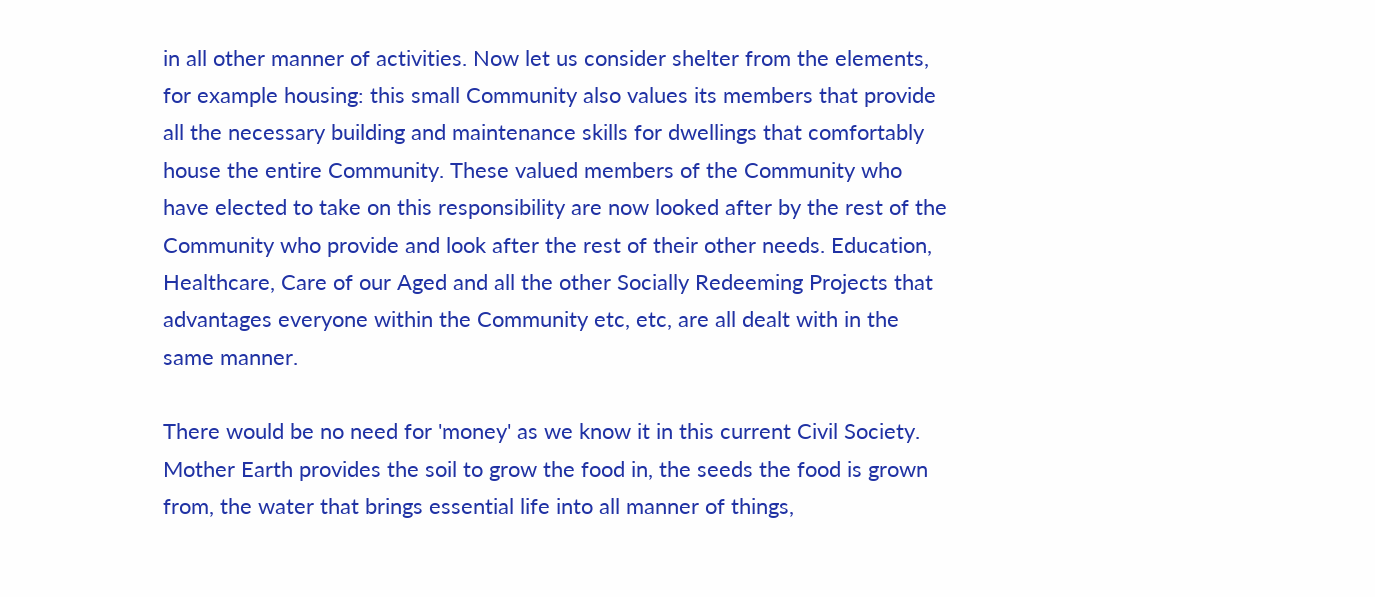in all other manner of activities. Now let us consider shelter from the elements, for example housing: this small Community also values its members that provide all the necessary building and maintenance skills for dwellings that comfortably house the entire Community. These valued members of the Community who have elected to take on this responsibility are now looked after by the rest of the Community who provide and look after the rest of their other needs. Education, Healthcare, Care of our Aged and all the other Socially Redeeming Projects that advantages everyone within the Community etc, etc, are all dealt with in the same manner.

There would be no need for 'money' as we know it in this current Civil Society. Mother Earth provides the soil to grow the food in, the seeds the food is grown from, the water that brings essential life into all manner of things,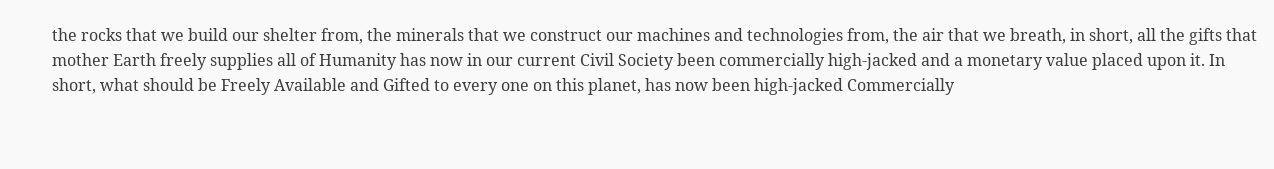the rocks that we build our shelter from, the minerals that we construct our machines and technologies from, the air that we breath, in short, all the gifts that mother Earth freely supplies all of Humanity has now in our current Civil Society been commercially high-jacked and a monetary value placed upon it. In short, what should be Freely Available and Gifted to every one on this planet, has now been high-jacked Commercially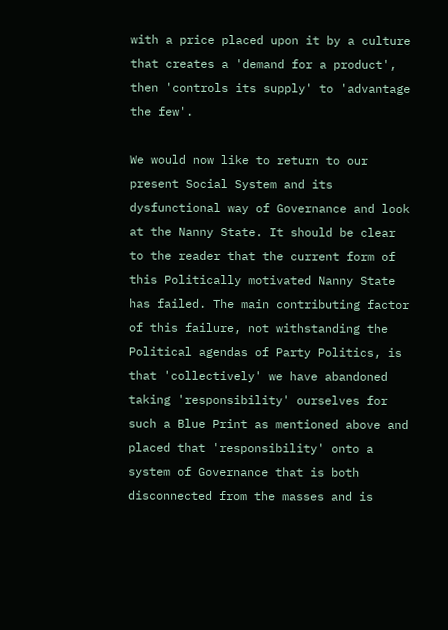with a price placed upon it by a culture that creates a 'demand for a product', then 'controls its supply' to 'advantage the few'.

We would now like to return to our present Social System and its dysfunctional way of Governance and look at the Nanny State. It should be clear to the reader that the current form of this Politically motivated Nanny State has failed. The main contributing factor of this failure, not withstanding the Political agendas of Party Politics, is that 'collectively' we have abandoned taking 'responsibility' ourselves for such a Blue Print as mentioned above and placed that 'responsibility' onto a system of Governance that is both disconnected from the masses and is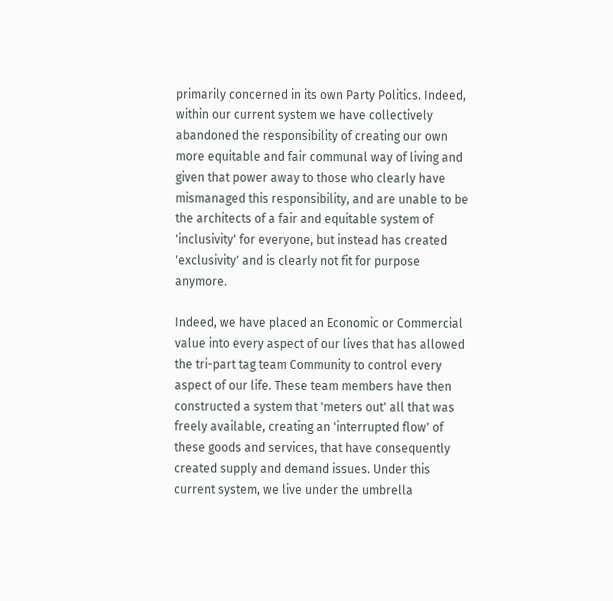primarily concerned in its own Party Politics. Indeed, within our current system we have collectively abandoned the responsibility of creating our own more equitable and fair communal way of living and given that power away to those who clearly have mismanaged this responsibility, and are unable to be the architects of a fair and equitable system of 'inclusivity' for everyone, but instead has created 'exclusivity' and is clearly not fit for purpose anymore.

Indeed, we have placed an Economic or Commercial value into every aspect of our lives that has allowed the tri-part tag team Community to control every aspect of our life. These team members have then constructed a system that 'meters out' all that was freely available, creating an 'interrupted flow' of these goods and services, that have consequently created supply and demand issues. Under this current system, we live under the umbrella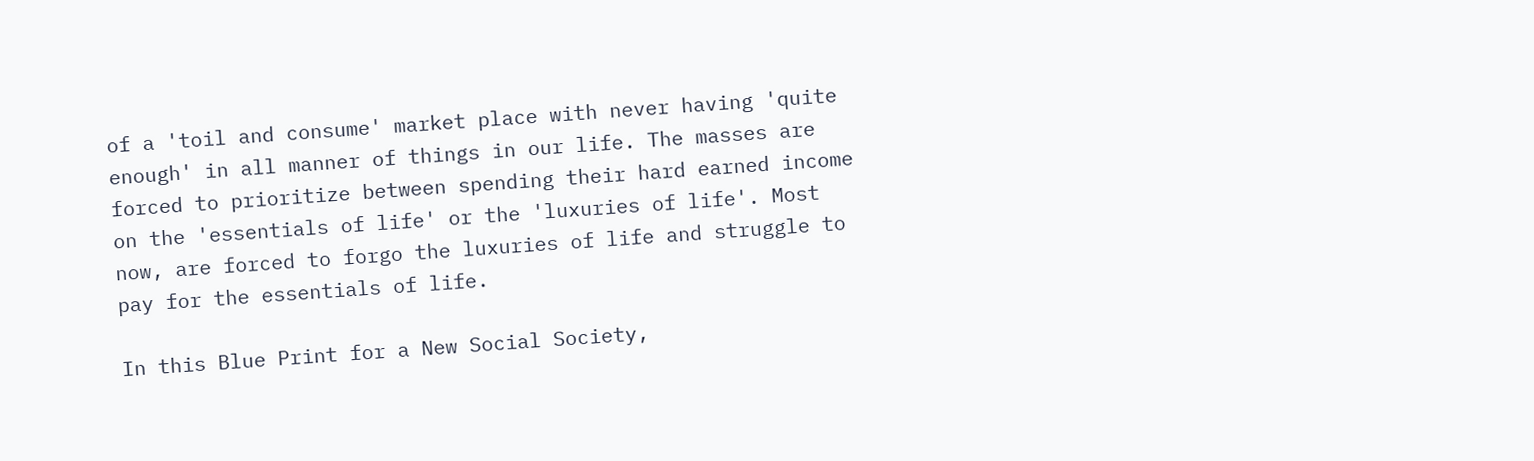of a 'toil and consume' market place with never having 'quite enough' in all manner of things in our life. The masses are forced to prioritize between spending their hard earned income on the 'essentials of life' or the 'luxuries of life'. Most now, are forced to forgo the luxuries of life and struggle to pay for the essentials of life.

In this Blue Print for a New Social Society,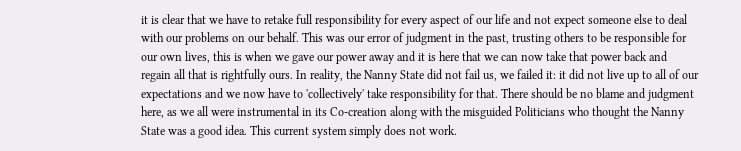it is clear that we have to retake full responsibility for every aspect of our life and not expect someone else to deal with our problems on our behalf. This was our error of judgment in the past, trusting others to be responsible for our own lives, this is when we gave our power away and it is here that we can now take that power back and regain all that is rightfully ours. In reality, the Nanny State did not fail us, we failed it: it did not live up to all of our expectations and we now have to 'collectively' take responsibility for that. There should be no blame and judgment here, as we all were instrumental in its Co-creation along with the misguided Politicians who thought the Nanny State was a good idea. This current system simply does not work.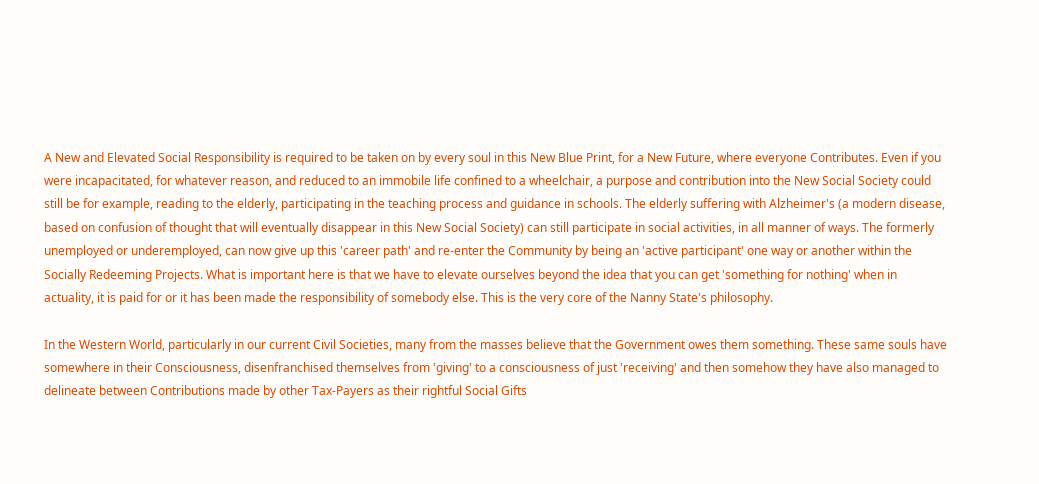A New and Elevated Social Responsibility is required to be taken on by every soul in this New Blue Print, for a New Future, where everyone Contributes. Even if you were incapacitated, for whatever reason, and reduced to an immobile life confined to a wheelchair, a purpose and contribution into the New Social Society could still be for example, reading to the elderly, participating in the teaching process and guidance in schools. The elderly suffering with Alzheimer's (a modern disease, based on confusion of thought that will eventually disappear in this New Social Society) can still participate in social activities, in all manner of ways. The formerly unemployed or underemployed, can now give up this 'career path' and re-enter the Community by being an 'active participant' one way or another within the Socially Redeeming Projects. What is important here is that we have to elevate ourselves beyond the idea that you can get 'something for nothing' when in actuality, it is paid for or it has been made the responsibility of somebody else. This is the very core of the Nanny State's philosophy.

In the Western World, particularly in our current Civil Societies, many from the masses believe that the Government owes them something. These same souls have somewhere in their Consciousness, disenfranchised themselves from 'giving' to a consciousness of just 'receiving' and then somehow they have also managed to delineate between Contributions made by other Tax-Payers as their rightful Social Gifts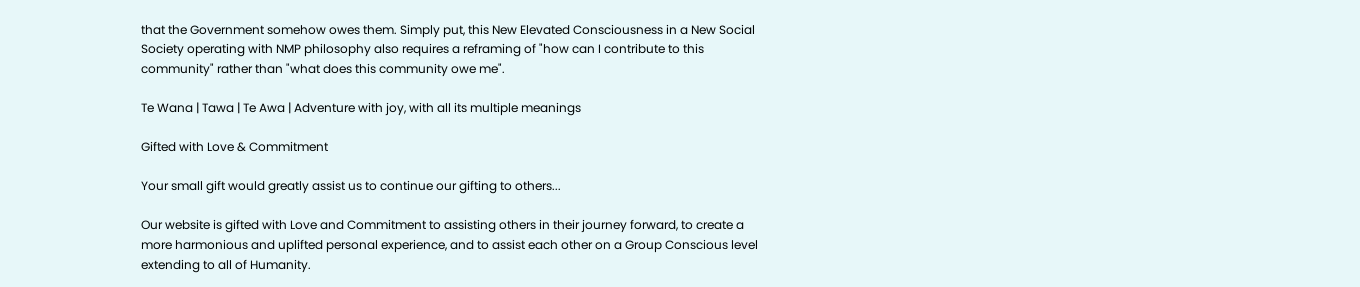that the Government somehow owes them. Simply put, this New Elevated Consciousness in a New Social Society operating with NMP philosophy also requires a reframing of "how can I contribute to this community" rather than "what does this community owe me".

Te Wana | Tawa | Te Awa | Adventure with joy, with all its multiple meanings

Gifted with Love & Commitment

Your small gift would greatly assist us to continue our gifting to others...

Our website is gifted with Love and Commitment to assisting others in their journey forward, to create a more harmonious and uplifted personal experience, and to assist each other on a Group Conscious level extending to all of Humanity.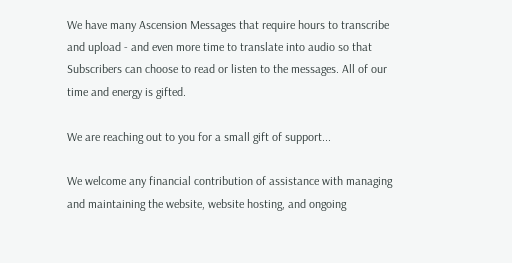We have many Ascension Messages that require hours to transcribe and upload - and even more time to translate into audio so that Subscribers can choose to read or listen to the messages. All of our time and energy is gifted.

We are reaching out to you for a small gift of support...

We welcome any financial contribution of assistance with managing and maintaining the website, website hosting, and ongoing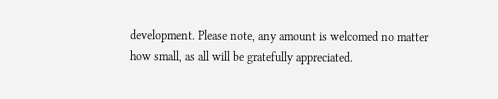development. Please note, any amount is welcomed no matter how small, as all will be gratefully appreciated.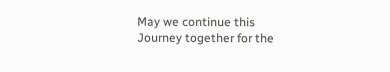May we continue this Journey together for the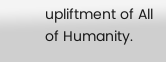upliftment of All of Humanity.